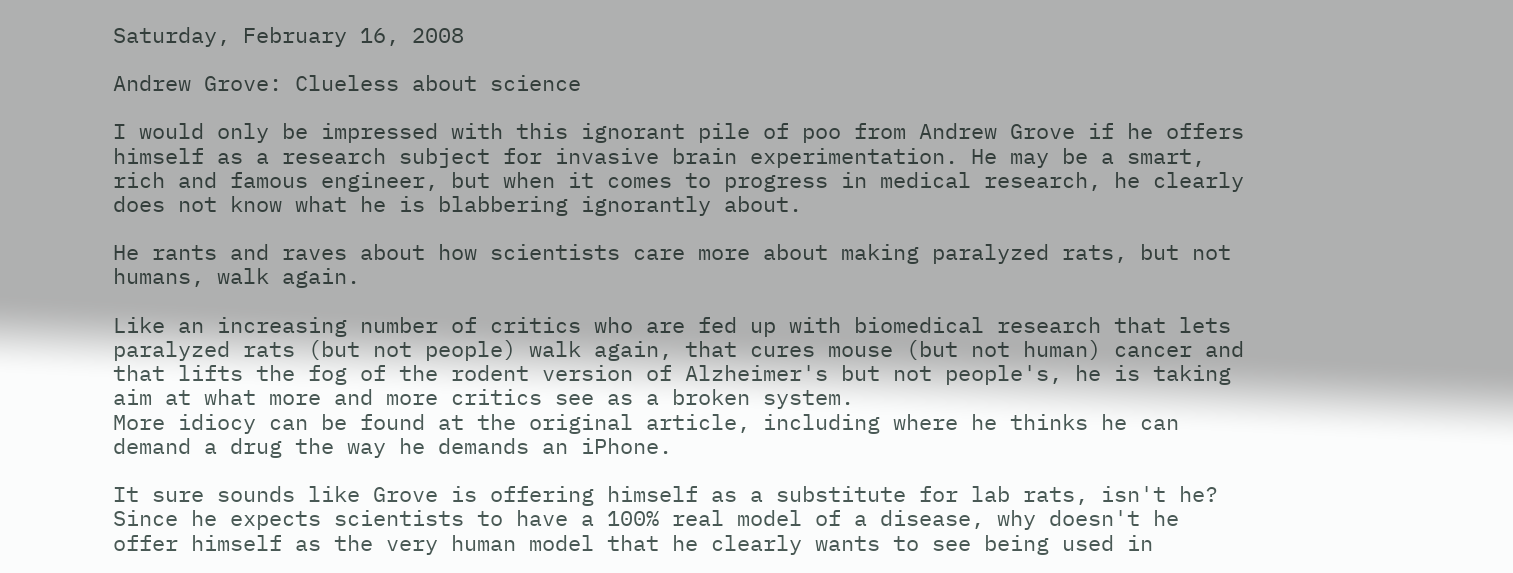Saturday, February 16, 2008

Andrew Grove: Clueless about science

I would only be impressed with this ignorant pile of poo from Andrew Grove if he offers himself as a research subject for invasive brain experimentation. He may be a smart, rich and famous engineer, but when it comes to progress in medical research, he clearly does not know what he is blabbering ignorantly about.

He rants and raves about how scientists care more about making paralyzed rats, but not humans, walk again.

Like an increasing number of critics who are fed up with biomedical research that lets paralyzed rats (but not people) walk again, that cures mouse (but not human) cancer and that lifts the fog of the rodent version of Alzheimer's but not people's, he is taking aim at what more and more critics see as a broken system.
More idiocy can be found at the original article, including where he thinks he can demand a drug the way he demands an iPhone.

It sure sounds like Grove is offering himself as a substitute for lab rats, isn't he? Since he expects scientists to have a 100% real model of a disease, why doesn't he offer himself as the very human model that he clearly wants to see being used in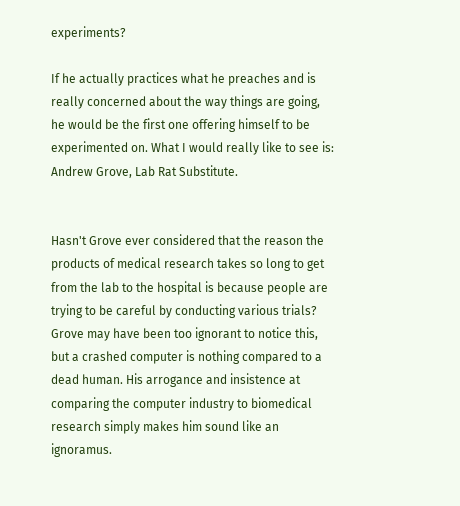experiments?

If he actually practices what he preaches and is really concerned about the way things are going, he would be the first one offering himself to be experimented on. What I would really like to see is: Andrew Grove, Lab Rat Substitute.


Hasn't Grove ever considered that the reason the products of medical research takes so long to get from the lab to the hospital is because people are trying to be careful by conducting various trials? Grove may have been too ignorant to notice this, but a crashed computer is nothing compared to a dead human. His arrogance and insistence at comparing the computer industry to biomedical research simply makes him sound like an ignoramus.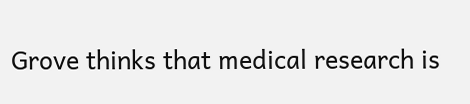Grove thinks that medical research is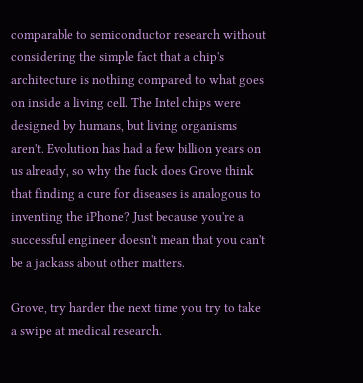comparable to semiconductor research without considering the simple fact that a chip's architecture is nothing compared to what goes on inside a living cell. The Intel chips were designed by humans, but living organisms aren't. Evolution has had a few billion years on us already, so why the fuck does Grove think that finding a cure for diseases is analogous to inventing the iPhone? Just because you're a successful engineer doesn't mean that you can't be a jackass about other matters.

Grove, try harder the next time you try to take a swipe at medical research.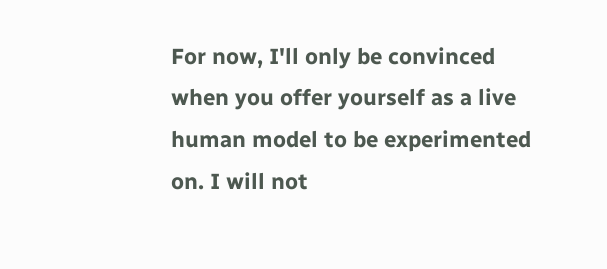For now, I'll only be convinced when you offer yourself as a live human model to be experimented on. I will not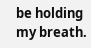be holding my breath.